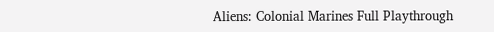Aliens: Colonial Marines Full Playthrough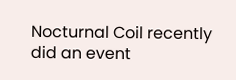Nocturnal Coil recently did an event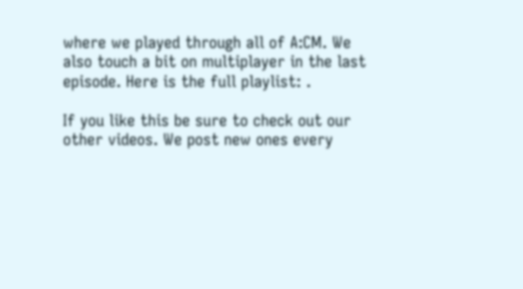where we played through all of A:CM. We also touch a bit on multiplayer in the last episode. Here is the full playlist: .

If you like this be sure to check out our other videos. We post new ones every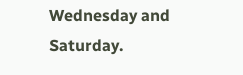Wednesday and Saturday.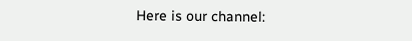Here is our channel: